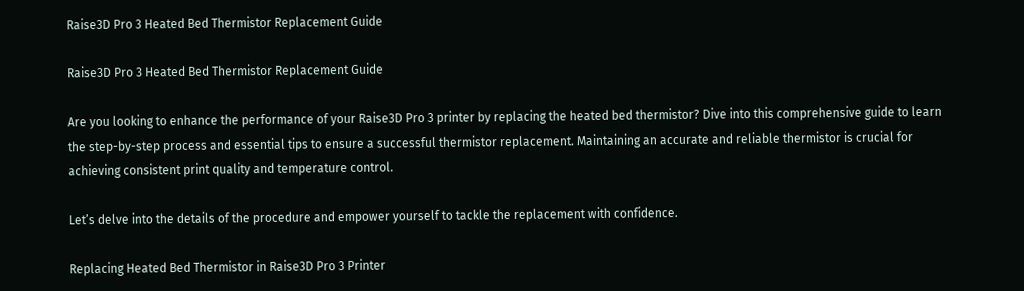Raise3D Pro 3 Heated Bed Thermistor Replacement Guide

Raise3D Pro 3 Heated Bed Thermistor Replacement Guide

Are you looking to enhance the performance of your Raise3D Pro 3 printer by replacing the heated bed thermistor? Dive into this comprehensive guide to learn the step-by-step process and essential tips to ensure a successful thermistor replacement. Maintaining an accurate and reliable thermistor is crucial for achieving consistent print quality and temperature control.

Let’s delve into the details of the procedure and empower yourself to tackle the replacement with confidence.

Replacing Heated Bed Thermistor in Raise3D Pro 3 Printer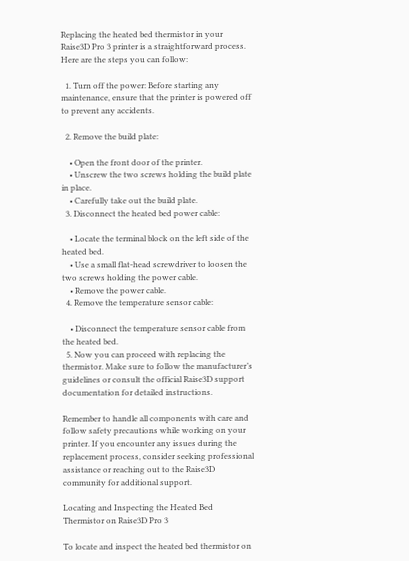Replacing the heated bed thermistor in your Raise3D Pro 3 printer is a straightforward process. Here are the steps you can follow:

  1. Turn off the power: Before starting any maintenance, ensure that the printer is powered off to prevent any accidents.

  2. Remove the build plate:

    • Open the front door of the printer.
    • Unscrew the two screws holding the build plate in place.
    • Carefully take out the build plate.
  3. Disconnect the heated bed power cable:

    • Locate the terminal block on the left side of the heated bed.
    • Use a small flat-head screwdriver to loosen the two screws holding the power cable.
    • Remove the power cable.
  4. Remove the temperature sensor cable:

    • Disconnect the temperature sensor cable from the heated bed.
  5. Now you can proceed with replacing the thermistor. Make sure to follow the manufacturer’s guidelines or consult the official Raise3D support documentation for detailed instructions.

Remember to handle all components with care and follow safety precautions while working on your printer. If you encounter any issues during the replacement process, consider seeking professional assistance or reaching out to the Raise3D community for additional support.

Locating and Inspecting the Heated Bed Thermistor on Raise3D Pro 3

To locate and inspect the heated bed thermistor on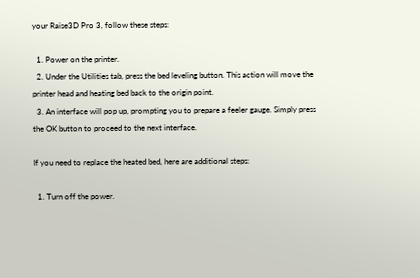your Raise3D Pro 3, follow these steps:

  1. Power on the printer.
  2. Under the Utilities tab, press the bed leveling button. This action will move the printer head and heating bed back to the origin point.
  3. An interface will pop up, prompting you to prepare a feeler gauge. Simply press the OK button to proceed to the next interface.

If you need to replace the heated bed, here are additional steps:

  1. Turn off the power.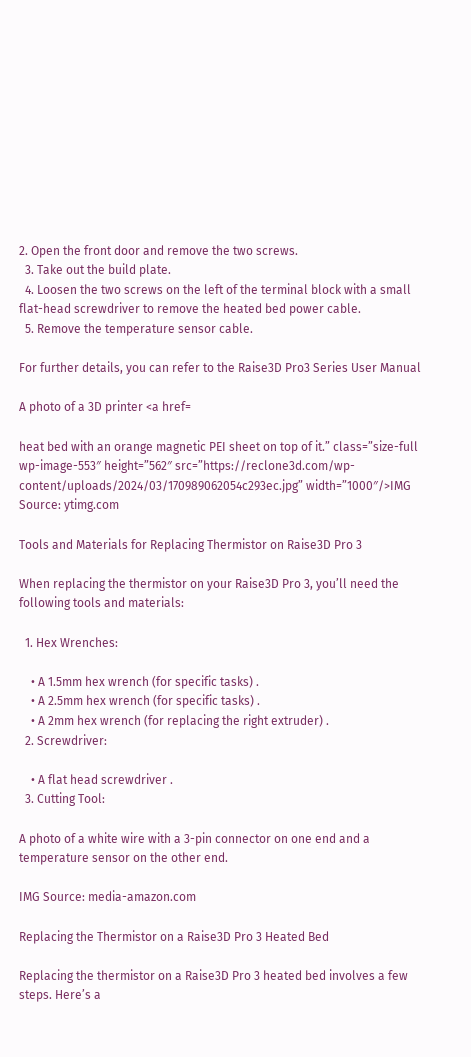2. Open the front door and remove the two screws.
  3. Take out the build plate.
  4. Loosen the two screws on the left of the terminal block with a small flat-head screwdriver to remove the heated bed power cable.
  5. Remove the temperature sensor cable.

For further details, you can refer to the Raise3D Pro3 Series User Manual

A photo of a 3D printer <a href=

heat bed with an orange magnetic PEI sheet on top of it.” class=”size-full wp-image-553″ height=”562″ src=”https://reclone3d.com/wp-content/uploads/2024/03/170989062054c293ec.jpg” width=”1000″/>IMG Source: ytimg.com

Tools and Materials for Replacing Thermistor on Raise3D Pro 3

When replacing the thermistor on your Raise3D Pro 3, you’ll need the following tools and materials:

  1. Hex Wrenches:

    • A 1.5mm hex wrench (for specific tasks) .
    • A 2.5mm hex wrench (for specific tasks) .
    • A 2mm hex wrench (for replacing the right extruder) .
  2. Screwdriver:

    • A flat head screwdriver .
  3. Cutting Tool:

A photo of a white wire with a 3-pin connector on one end and a temperature sensor on the other end.

IMG Source: media-amazon.com

Replacing the Thermistor on a Raise3D Pro 3 Heated Bed

Replacing the thermistor on a Raise3D Pro 3 heated bed involves a few steps. Here’s a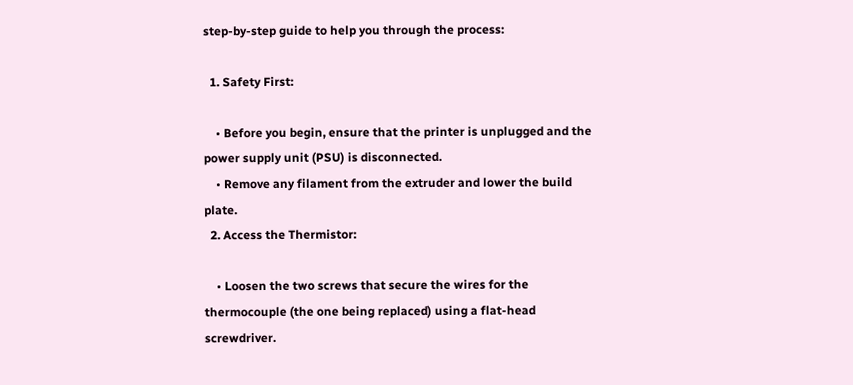step-by-step guide to help you through the process:

  1. Safety First:

    • Before you begin, ensure that the printer is unplugged and the power supply unit (PSU) is disconnected.
    • Remove any filament from the extruder and lower the build plate.
  2. Access the Thermistor:

    • Loosen the two screws that secure the wires for the thermocouple (the one being replaced) using a flat-head screwdriver.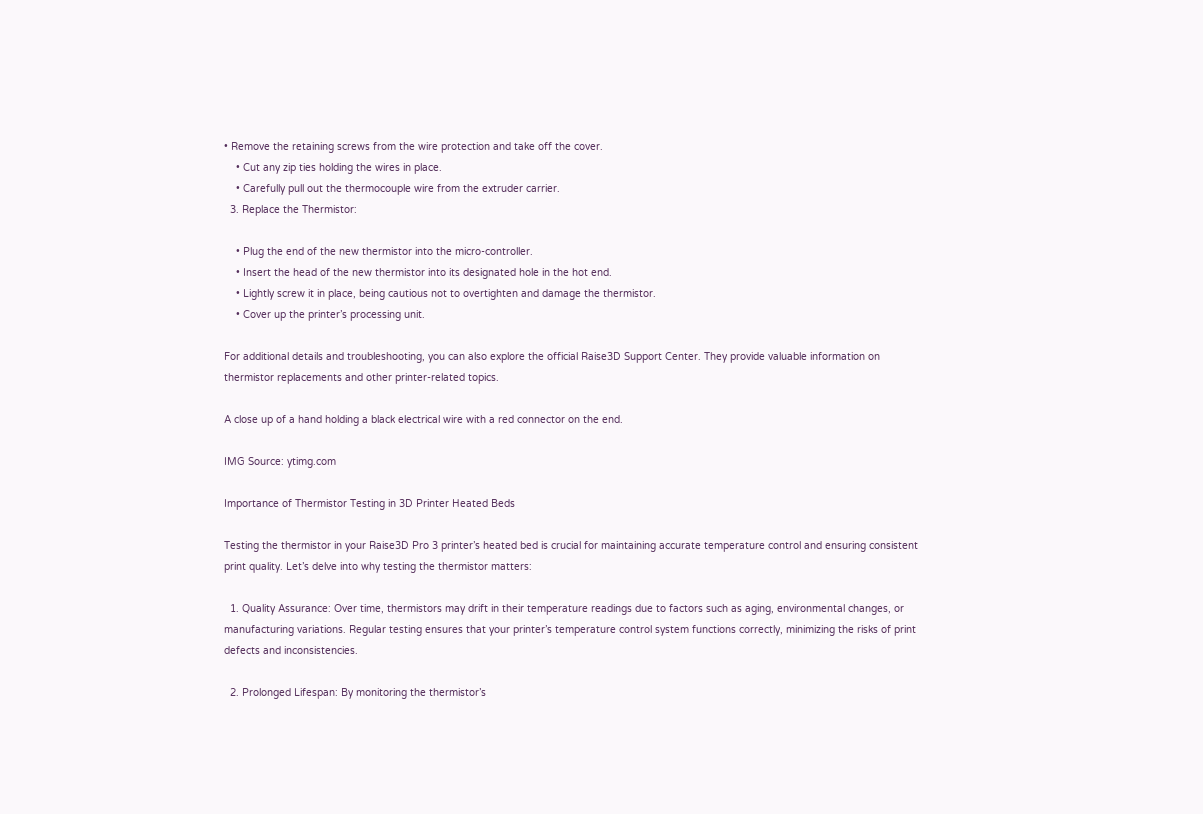• Remove the retaining screws from the wire protection and take off the cover.
    • Cut any zip ties holding the wires in place.
    • Carefully pull out the thermocouple wire from the extruder carrier.
  3. Replace the Thermistor:

    • Plug the end of the new thermistor into the micro-controller.
    • Insert the head of the new thermistor into its designated hole in the hot end.
    • Lightly screw it in place, being cautious not to overtighten and damage the thermistor.
    • Cover up the printer’s processing unit.

For additional details and troubleshooting, you can also explore the official Raise3D Support Center. They provide valuable information on thermistor replacements and other printer-related topics.

A close up of a hand holding a black electrical wire with a red connector on the end.

IMG Source: ytimg.com

Importance of Thermistor Testing in 3D Printer Heated Beds

Testing the thermistor in your Raise3D Pro 3 printer’s heated bed is crucial for maintaining accurate temperature control and ensuring consistent print quality. Let’s delve into why testing the thermistor matters:

  1. Quality Assurance: Over time, thermistors may drift in their temperature readings due to factors such as aging, environmental changes, or manufacturing variations. Regular testing ensures that your printer’s temperature control system functions correctly, minimizing the risks of print defects and inconsistencies.

  2. Prolonged Lifespan: By monitoring the thermistor’s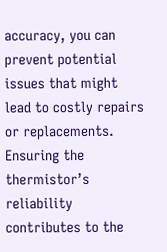accuracy, you can prevent potential issues that might lead to costly repairs or replacements. Ensuring the thermistor’s reliability contributes to the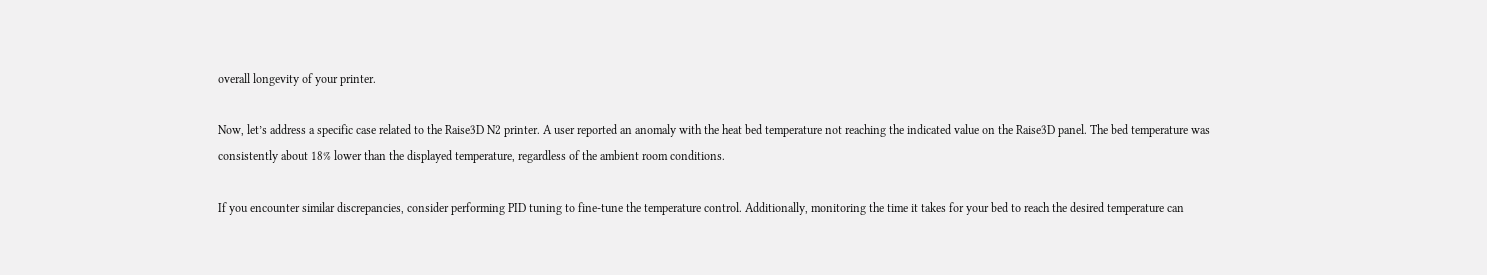overall longevity of your printer.

Now, let’s address a specific case related to the Raise3D N2 printer. A user reported an anomaly with the heat bed temperature not reaching the indicated value on the Raise3D panel. The bed temperature was consistently about 18% lower than the displayed temperature, regardless of the ambient room conditions.

If you encounter similar discrepancies, consider performing PID tuning to fine-tune the temperature control. Additionally, monitoring the time it takes for your bed to reach the desired temperature can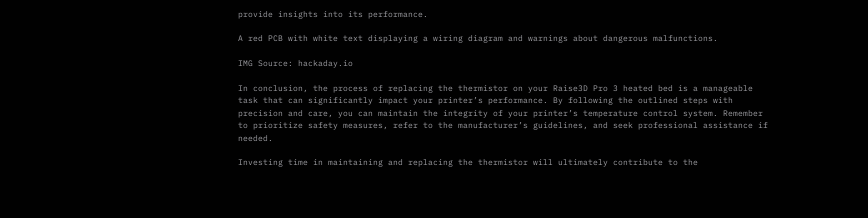provide insights into its performance.

A red PCB with white text displaying a wiring diagram and warnings about dangerous malfunctions.

IMG Source: hackaday.io

In conclusion, the process of replacing the thermistor on your Raise3D Pro 3 heated bed is a manageable task that can significantly impact your printer’s performance. By following the outlined steps with precision and care, you can maintain the integrity of your printer’s temperature control system. Remember to prioritize safety measures, refer to the manufacturer’s guidelines, and seek professional assistance if needed.

Investing time in maintaining and replacing the thermistor will ultimately contribute to the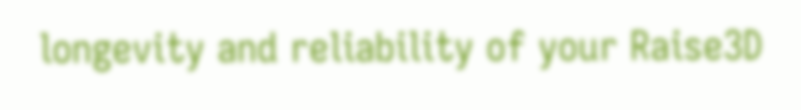longevity and reliability of your Raise3D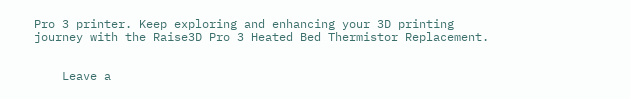Pro 3 printer. Keep exploring and enhancing your 3D printing journey with the Raise3D Pro 3 Heated Bed Thermistor Replacement.


    Leave a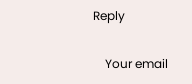Reply

    Your email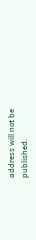address will not be published.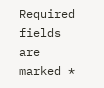Required fields are marked *